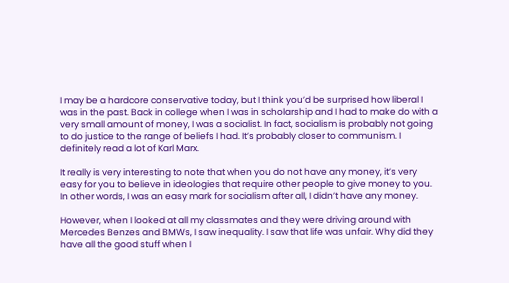I may be a hardcore conservative today, but I think you’d be surprised how liberal I was in the past. Back in college when I was in scholarship and I had to make do with a very small amount of money, I was a socialist. In fact, socialism is probably not going to do justice to the range of beliefs I had. It’s probably closer to communism. I definitely read a lot of Karl Marx.

It really is very interesting to note that when you do not have any money, it’s very easy for you to believe in ideologies that require other people to give money to you. In other words, I was an easy mark for socialism after all, I didn’t have any money.

However, when I looked at all my classmates and they were driving around with Mercedes Benzes and BMWs, I saw inequality. I saw that life was unfair. Why did they have all the good stuff when I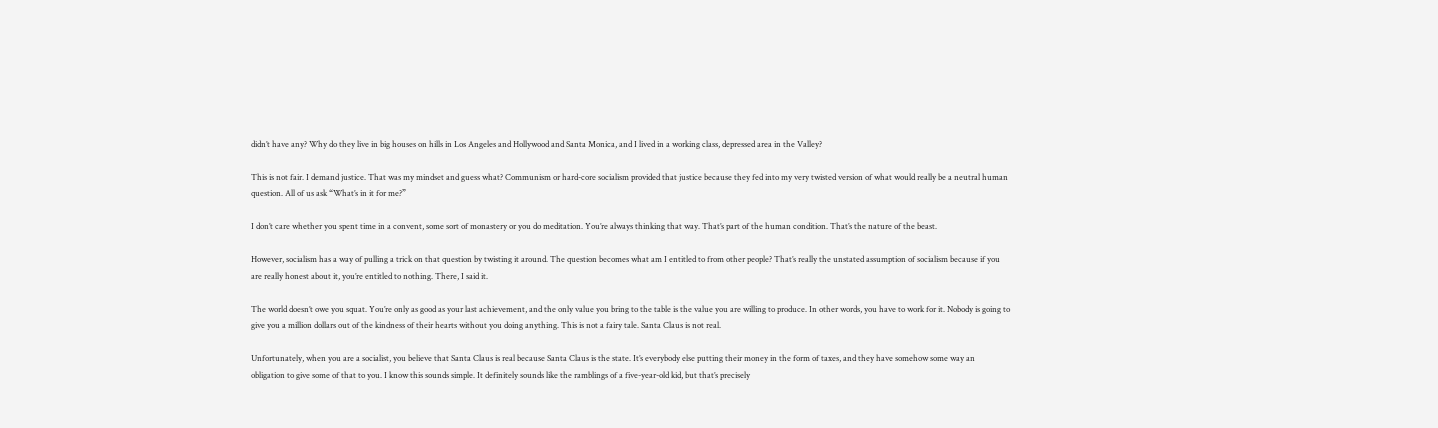didn’t have any? Why do they live in big houses on hills in Los Angeles and Hollywood and Santa Monica, and I lived in a working class, depressed area in the Valley?

This is not fair. I demand justice. That was my mindset and guess what? Communism or hard-core socialism provided that justice because they fed into my very twisted version of what would really be a neutral human question. All of us ask “What’s in it for me?”

I don’t care whether you spent time in a convent, some sort of monastery or you do meditation. You’re always thinking that way. That’s part of the human condition. That’s the nature of the beast.

However, socialism has a way of pulling a trick on that question by twisting it around. The question becomes what am I entitled to from other people? That’s really the unstated assumption of socialism because if you are really honest about it, you’re entitled to nothing. There, I said it.

The world doesn’t owe you squat. You’re only as good as your last achievement, and the only value you bring to the table is the value you are willing to produce. In other words, you have to work for it. Nobody is going to give you a million dollars out of the kindness of their hearts without you doing anything. This is not a fairy tale. Santa Claus is not real.

Unfortunately, when you are a socialist, you believe that Santa Claus is real because Santa Claus is the state. It’s everybody else putting their money in the form of taxes, and they have somehow some way an obligation to give some of that to you. I know this sounds simple. It definitely sounds like the ramblings of a five-year-old kid, but that’s precisely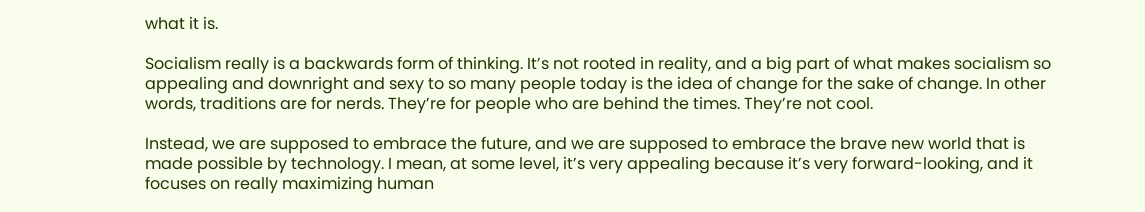what it is.

Socialism really is a backwards form of thinking. It’s not rooted in reality, and a big part of what makes socialism so appealing and downright and sexy to so many people today is the idea of change for the sake of change. In other words, traditions are for nerds. They’re for people who are behind the times. They’re not cool.

Instead, we are supposed to embrace the future, and we are supposed to embrace the brave new world that is made possible by technology. I mean, at some level, it’s very appealing because it’s very forward-looking, and it focuses on really maximizing human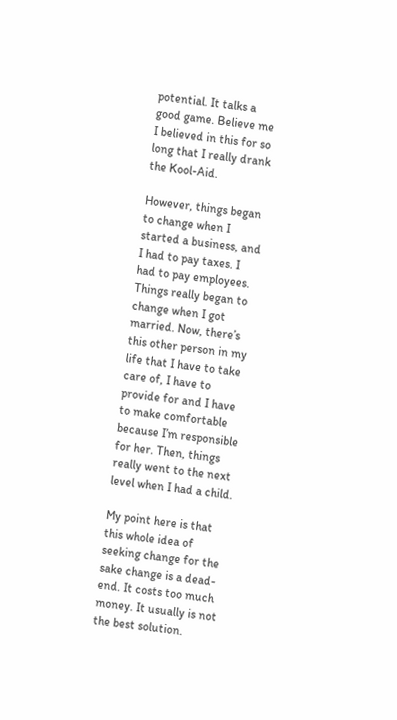potential. It talks a good game. Believe me I believed in this for so long that I really drank the Kool-Aid.

However, things began to change when I started a business, and I had to pay taxes. I had to pay employees. Things really began to change when I got married. Now, there’s this other person in my life that I have to take care of, I have to provide for and I have to make comfortable because I’m responsible for her. Then, things really went to the next level when I had a child.

My point here is that this whole idea of seeking change for the sake change is a dead-end. It costs too much money. It usually is not the best solution.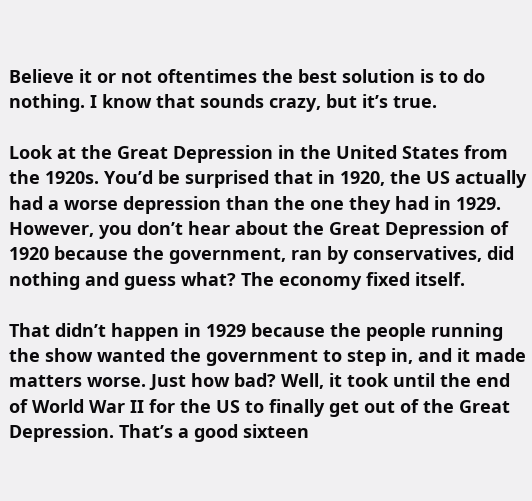Believe it or not oftentimes the best solution is to do nothing. I know that sounds crazy, but it’s true.

Look at the Great Depression in the United States from the 1920s. You’d be surprised that in 1920, the US actually had a worse depression than the one they had in 1929. However, you don’t hear about the Great Depression of 1920 because the government, ran by conservatives, did nothing and guess what? The economy fixed itself.

That didn’t happen in 1929 because the people running the show wanted the government to step in, and it made matters worse. Just how bad? Well, it took until the end of World War II for the US to finally get out of the Great Depression. That’s a good sixteen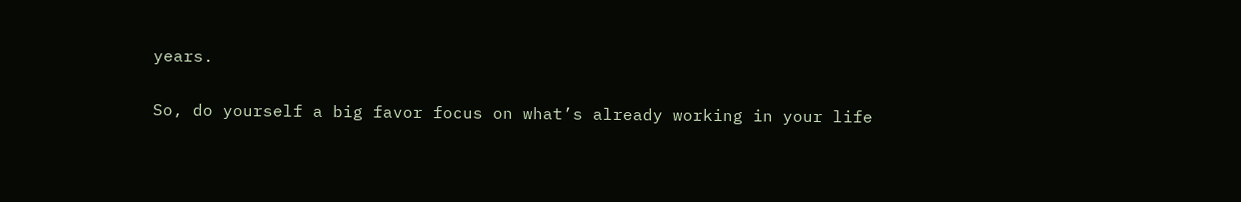years.

So, do yourself a big favor focus on what’s already working in your life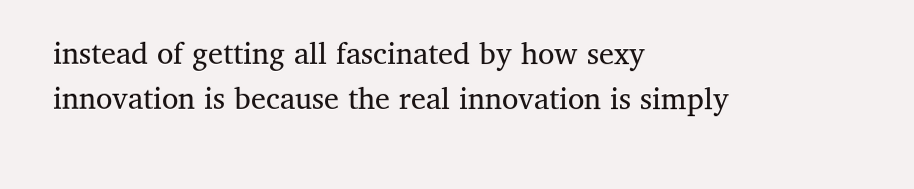instead of getting all fascinated by how sexy innovation is because the real innovation is simply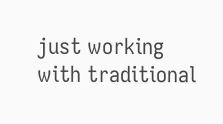just working with traditional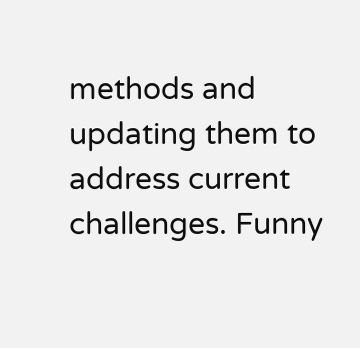methods and updating them to address current challenges. Funny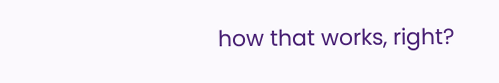how that works, right?